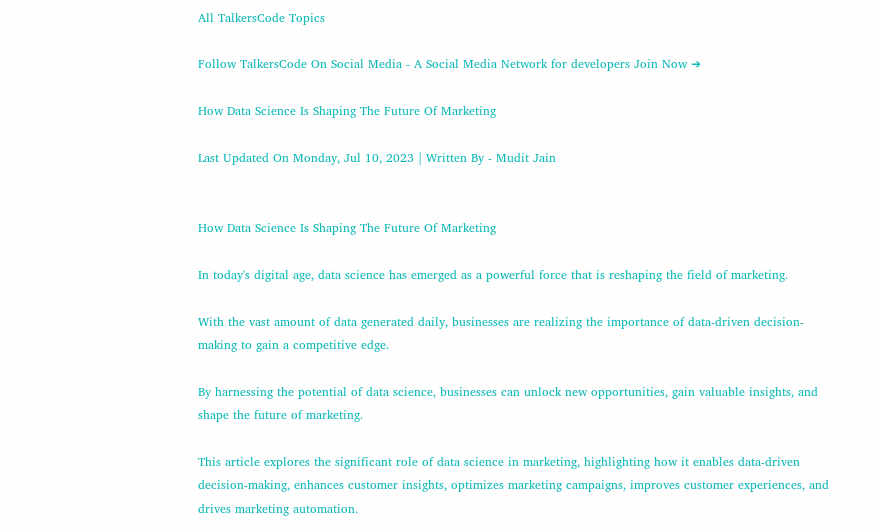All TalkersCode Topics

Follow TalkersCode On Social Media - A Social Media Network for developers Join Now ➔

How Data Science Is Shaping The Future Of Marketing

Last Updated On Monday, Jul 10, 2023 | Written By - Mudit Jain


How Data Science Is Shaping The Future Of Marketing

In today's digital age, data science has emerged as a powerful force that is reshaping the field of marketing.

With the vast amount of data generated daily, businesses are realizing the importance of data-driven decision-making to gain a competitive edge.

By harnessing the potential of data science, businesses can unlock new opportunities, gain valuable insights, and shape the future of marketing.

This article explores the significant role of data science in marketing, highlighting how it enables data-driven decision-making, enhances customer insights, optimizes marketing campaigns, improves customer experiences, and drives marketing automation.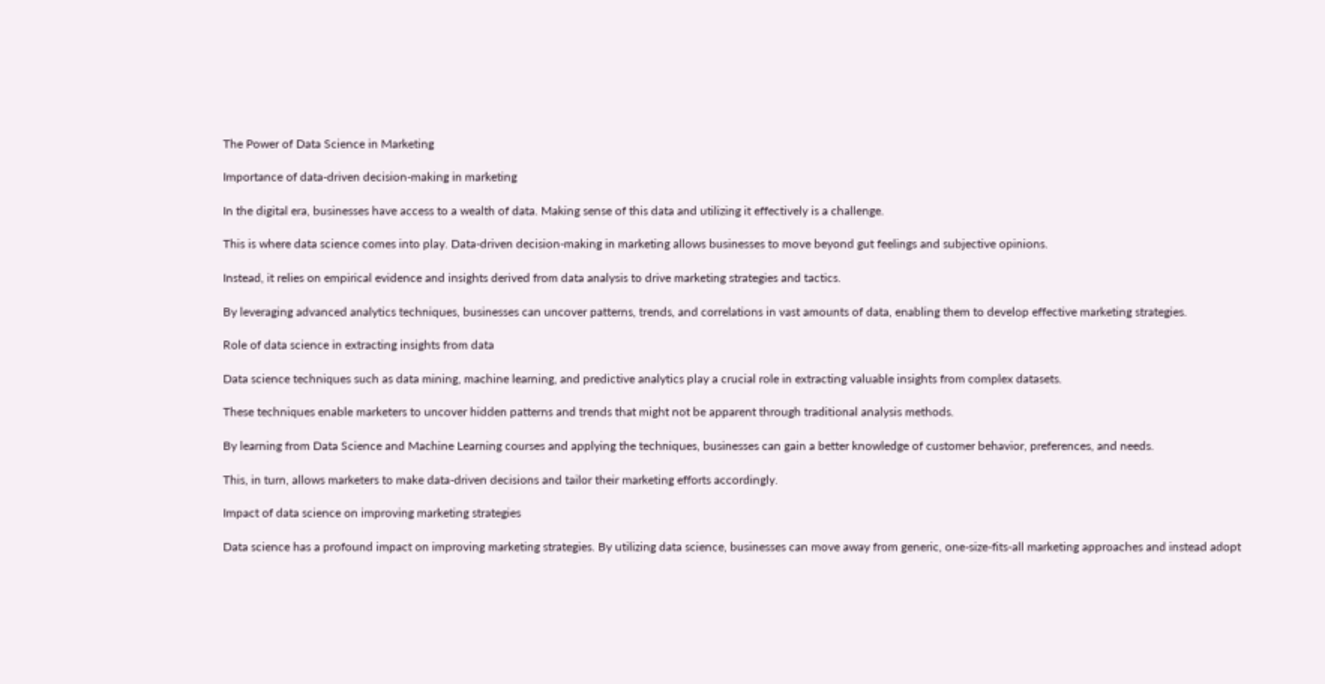The Power of Data Science in Marketing

Importance of data-driven decision-making in marketing

In the digital era, businesses have access to a wealth of data. Making sense of this data and utilizing it effectively is a challenge.

This is where data science comes into play. Data-driven decision-making in marketing allows businesses to move beyond gut feelings and subjective opinions.

Instead, it relies on empirical evidence and insights derived from data analysis to drive marketing strategies and tactics.

By leveraging advanced analytics techniques, businesses can uncover patterns, trends, and correlations in vast amounts of data, enabling them to develop effective marketing strategies.

Role of data science in extracting insights from data

Data science techniques such as data mining, machine learning, and predictive analytics play a crucial role in extracting valuable insights from complex datasets.

These techniques enable marketers to uncover hidden patterns and trends that might not be apparent through traditional analysis methods.

By learning from Data Science and Machine Learning courses and applying the techniques, businesses can gain a better knowledge of customer behavior, preferences, and needs.

This, in turn, allows marketers to make data-driven decisions and tailor their marketing efforts accordingly.

Impact of data science on improving marketing strategies

Data science has a profound impact on improving marketing strategies. By utilizing data science, businesses can move away from generic, one-size-fits-all marketing approaches and instead adopt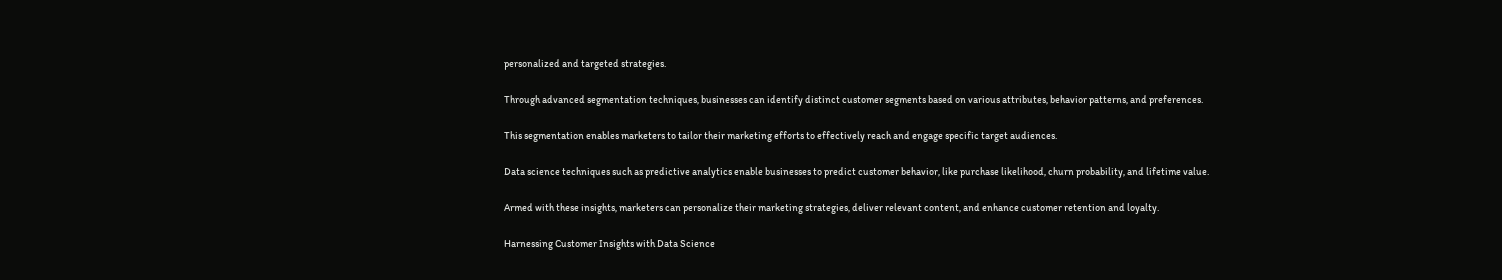personalized and targeted strategies.

Through advanced segmentation techniques, businesses can identify distinct customer segments based on various attributes, behavior patterns, and preferences.

This segmentation enables marketers to tailor their marketing efforts to effectively reach and engage specific target audiences.

Data science techniques such as predictive analytics enable businesses to predict customer behavior, like purchase likelihood, churn probability, and lifetime value.

Armed with these insights, marketers can personalize their marketing strategies, deliver relevant content, and enhance customer retention and loyalty.

Harnessing Customer Insights with Data Science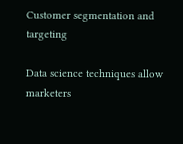Customer segmentation and targeting

Data science techniques allow marketers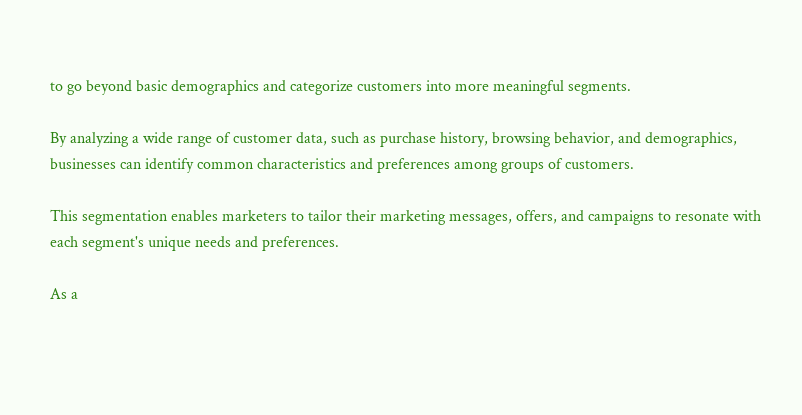to go beyond basic demographics and categorize customers into more meaningful segments.

By analyzing a wide range of customer data, such as purchase history, browsing behavior, and demographics, businesses can identify common characteristics and preferences among groups of customers.

This segmentation enables marketers to tailor their marketing messages, offers, and campaigns to resonate with each segment's unique needs and preferences.

As a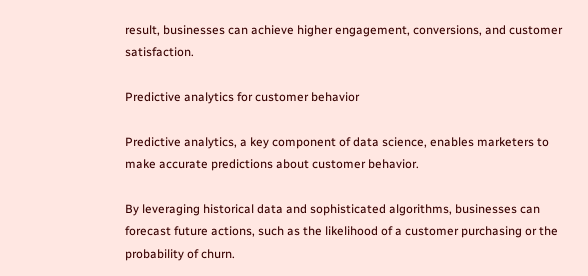result, businesses can achieve higher engagement, conversions, and customer satisfaction.

Predictive analytics for customer behavior

Predictive analytics, a key component of data science, enables marketers to make accurate predictions about customer behavior.

By leveraging historical data and sophisticated algorithms, businesses can forecast future actions, such as the likelihood of a customer purchasing or the probability of churn.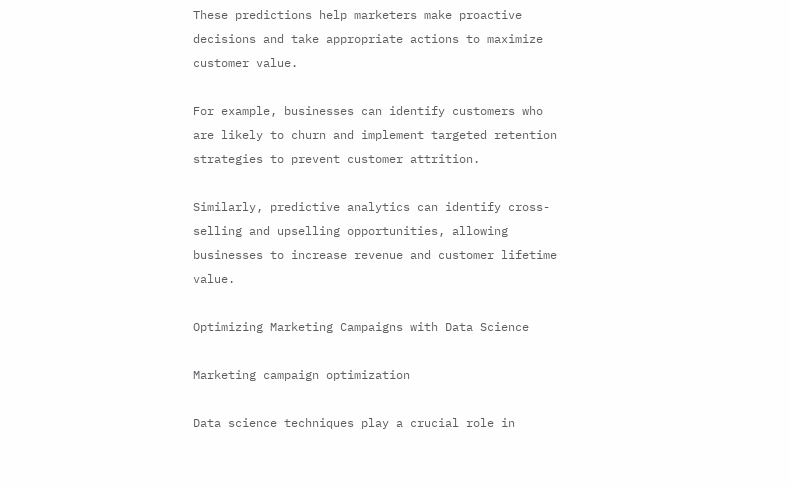These predictions help marketers make proactive decisions and take appropriate actions to maximize customer value.

For example, businesses can identify customers who are likely to churn and implement targeted retention strategies to prevent customer attrition.

Similarly, predictive analytics can identify cross-selling and upselling opportunities, allowing businesses to increase revenue and customer lifetime value.

Optimizing Marketing Campaigns with Data Science

Marketing campaign optimization

Data science techniques play a crucial role in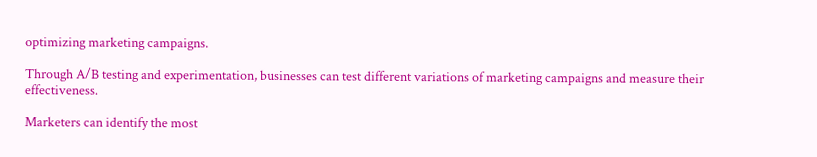optimizing marketing campaigns.

Through A/B testing and experimentation, businesses can test different variations of marketing campaigns and measure their effectiveness.

Marketers can identify the most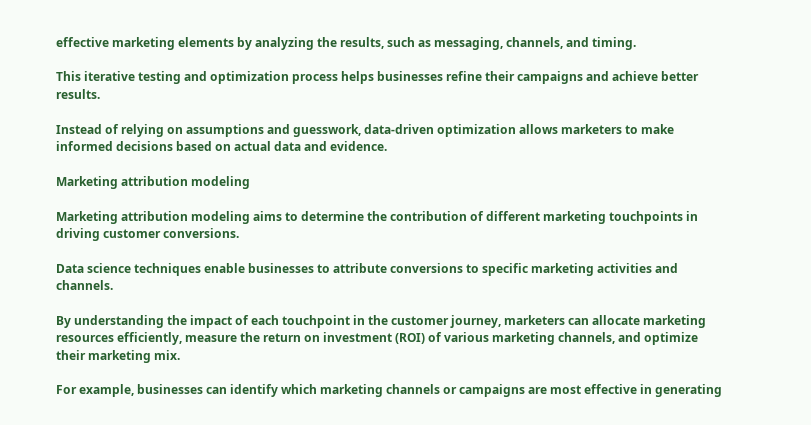effective marketing elements by analyzing the results, such as messaging, channels, and timing.

This iterative testing and optimization process helps businesses refine their campaigns and achieve better results.

Instead of relying on assumptions and guesswork, data-driven optimization allows marketers to make informed decisions based on actual data and evidence.

Marketing attribution modeling

Marketing attribution modeling aims to determine the contribution of different marketing touchpoints in driving customer conversions.

Data science techniques enable businesses to attribute conversions to specific marketing activities and channels.

By understanding the impact of each touchpoint in the customer journey, marketers can allocate marketing resources efficiently, measure the return on investment (ROI) of various marketing channels, and optimize their marketing mix.

For example, businesses can identify which marketing channels or campaigns are most effective in generating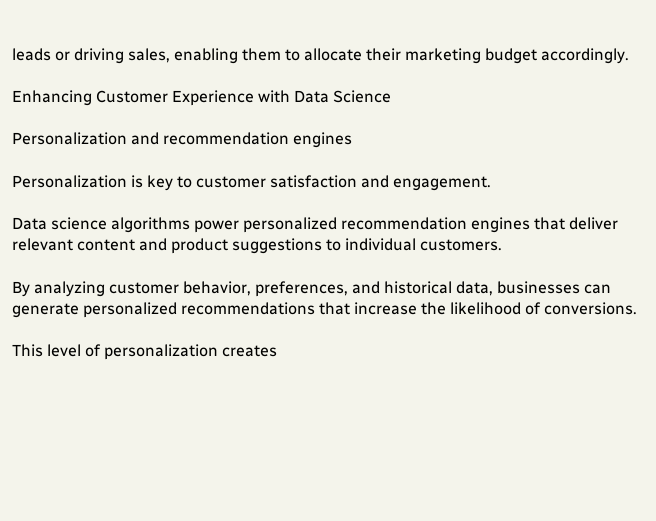leads or driving sales, enabling them to allocate their marketing budget accordingly.

Enhancing Customer Experience with Data Science

Personalization and recommendation engines

Personalization is key to customer satisfaction and engagement.

Data science algorithms power personalized recommendation engines that deliver relevant content and product suggestions to individual customers.

By analyzing customer behavior, preferences, and historical data, businesses can generate personalized recommendations that increase the likelihood of conversions.

This level of personalization creates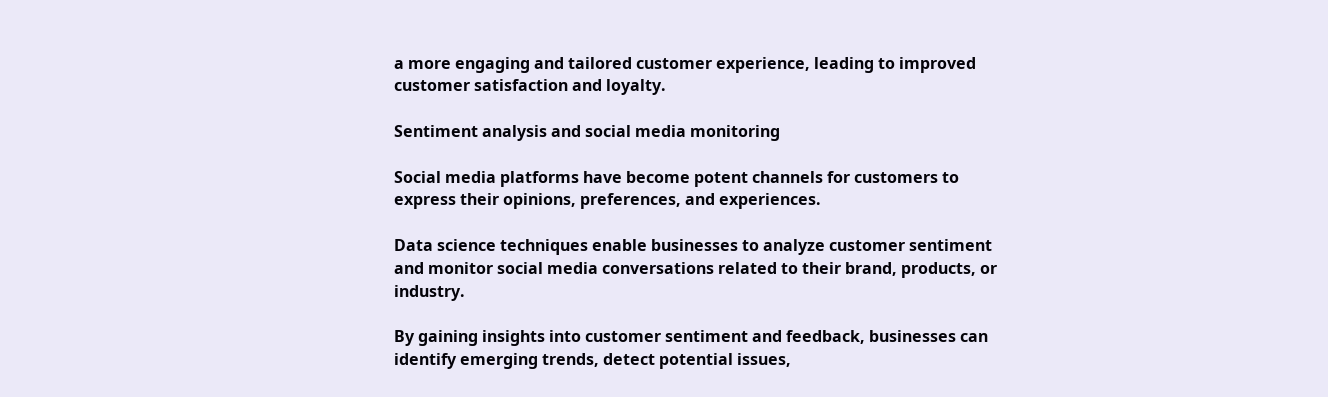a more engaging and tailored customer experience, leading to improved customer satisfaction and loyalty.

Sentiment analysis and social media monitoring

Social media platforms have become potent channels for customers to express their opinions, preferences, and experiences.

Data science techniques enable businesses to analyze customer sentiment and monitor social media conversations related to their brand, products, or industry.

By gaining insights into customer sentiment and feedback, businesses can identify emerging trends, detect potential issues,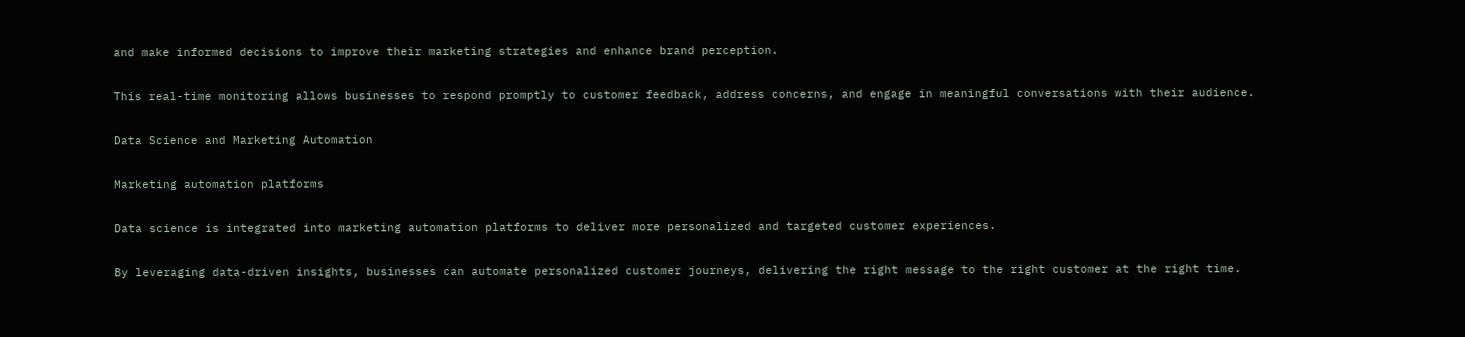and make informed decisions to improve their marketing strategies and enhance brand perception.

This real-time monitoring allows businesses to respond promptly to customer feedback, address concerns, and engage in meaningful conversations with their audience.

Data Science and Marketing Automation

Marketing automation platforms

Data science is integrated into marketing automation platforms to deliver more personalized and targeted customer experiences.

By leveraging data-driven insights, businesses can automate personalized customer journeys, delivering the right message to the right customer at the right time.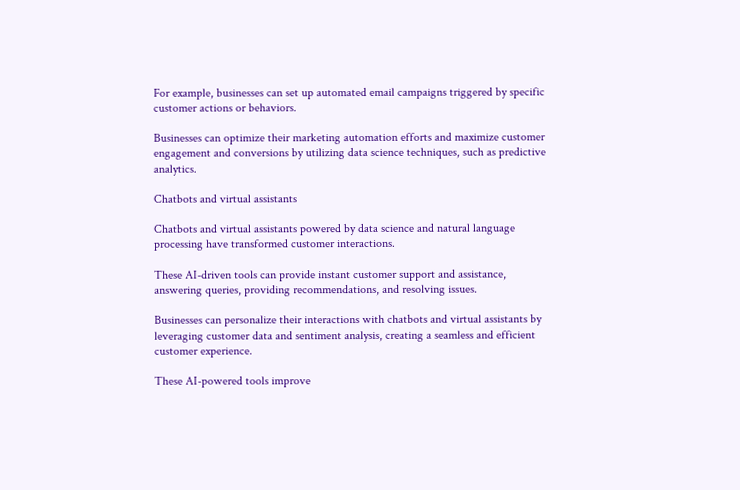For example, businesses can set up automated email campaigns triggered by specific customer actions or behaviors.

Businesses can optimize their marketing automation efforts and maximize customer engagement and conversions by utilizing data science techniques, such as predictive analytics.

Chatbots and virtual assistants

Chatbots and virtual assistants powered by data science and natural language processing have transformed customer interactions.

These AI-driven tools can provide instant customer support and assistance, answering queries, providing recommendations, and resolving issues.

Businesses can personalize their interactions with chatbots and virtual assistants by leveraging customer data and sentiment analysis, creating a seamless and efficient customer experience.

These AI-powered tools improve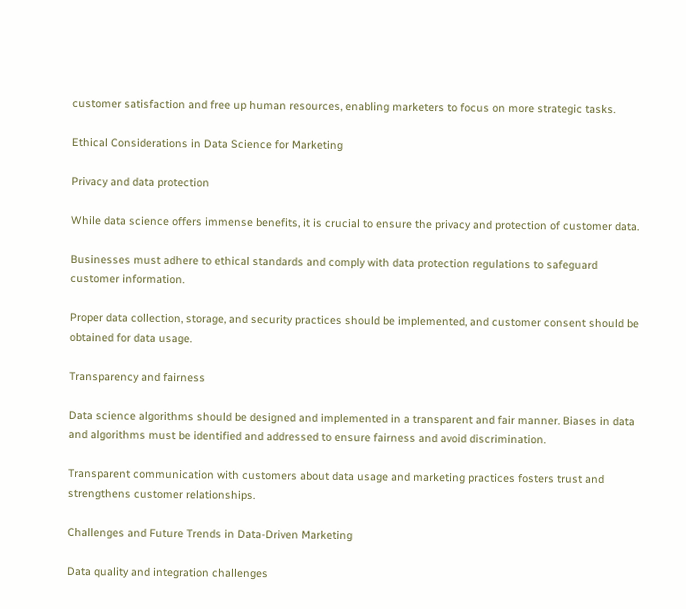customer satisfaction and free up human resources, enabling marketers to focus on more strategic tasks.

Ethical Considerations in Data Science for Marketing

Privacy and data protection

While data science offers immense benefits, it is crucial to ensure the privacy and protection of customer data.

Businesses must adhere to ethical standards and comply with data protection regulations to safeguard customer information.

Proper data collection, storage, and security practices should be implemented, and customer consent should be obtained for data usage.

Transparency and fairness

Data science algorithms should be designed and implemented in a transparent and fair manner. Biases in data and algorithms must be identified and addressed to ensure fairness and avoid discrimination.

Transparent communication with customers about data usage and marketing practices fosters trust and strengthens customer relationships.

Challenges and Future Trends in Data-Driven Marketing

Data quality and integration challenges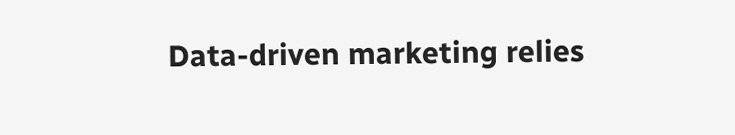Data-driven marketing relies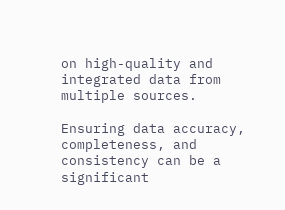on high-quality and integrated data from multiple sources.

Ensuring data accuracy, completeness, and consistency can be a significant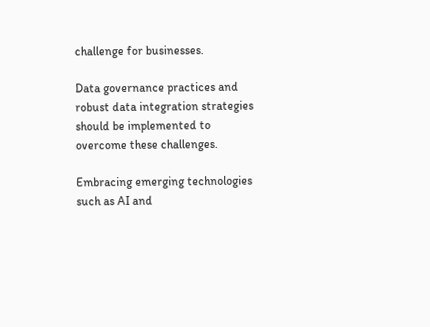challenge for businesses.

Data governance practices and robust data integration strategies should be implemented to overcome these challenges.

Embracing emerging technologies such as AI and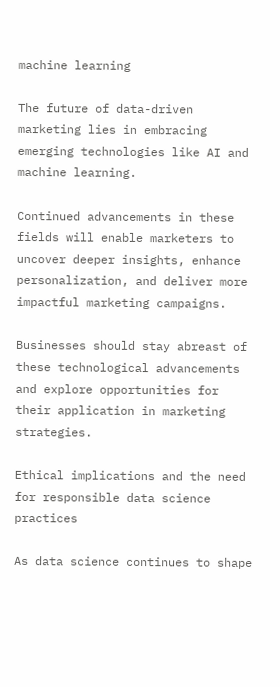machine learning

The future of data-driven marketing lies in embracing emerging technologies like AI and machine learning.

Continued advancements in these fields will enable marketers to uncover deeper insights, enhance personalization, and deliver more impactful marketing campaigns.

Businesses should stay abreast of these technological advancements and explore opportunities for their application in marketing strategies.

Ethical implications and the need for responsible data science practices

As data science continues to shape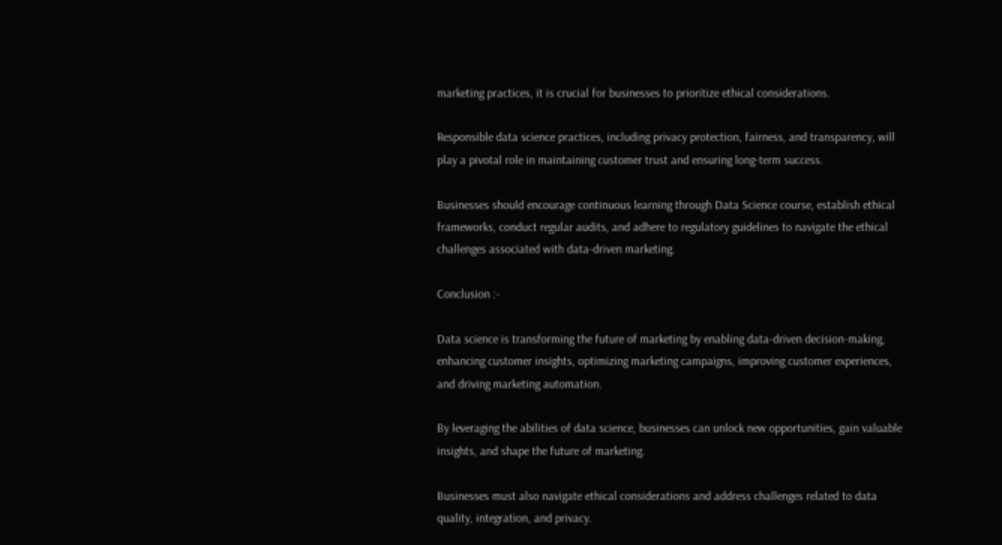marketing practices, it is crucial for businesses to prioritize ethical considerations.

Responsible data science practices, including privacy protection, fairness, and transparency, will play a pivotal role in maintaining customer trust and ensuring long-term success.

Businesses should encourage continuous learning through Data Science course, establish ethical frameworks, conduct regular audits, and adhere to regulatory guidelines to navigate the ethical challenges associated with data-driven marketing.

Conclusion :-

Data science is transforming the future of marketing by enabling data-driven decision-making, enhancing customer insights, optimizing marketing campaigns, improving customer experiences, and driving marketing automation.

By leveraging the abilities of data science, businesses can unlock new opportunities, gain valuable insights, and shape the future of marketing.

Businesses must also navigate ethical considerations and address challenges related to data quality, integration, and privacy.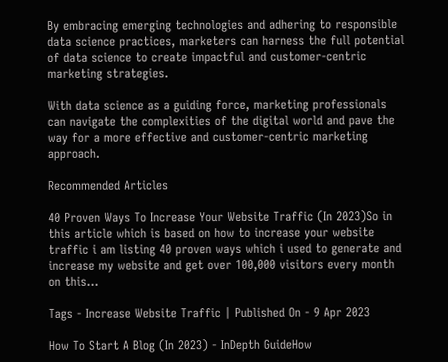By embracing emerging technologies and adhering to responsible data science practices, marketers can harness the full potential of data science to create impactful and customer-centric marketing strategies.

With data science as a guiding force, marketing professionals can navigate the complexities of the digital world and pave the way for a more effective and customer-centric marketing approach.

Recommended Articles

40 Proven Ways To Increase Your Website Traffic (In 2023)So in this article which is based on how to increase your website traffic i am listing 40 proven ways which i used to generate and increase my website and get over 100,000 visitors every month on this...

Tags - Increase Website Traffic | Published On - 9 Apr 2023

How To Start A Blog (In 2023) - InDepth GuideHow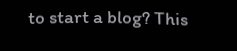to start a blog? This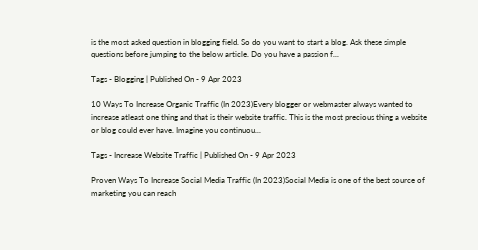is the most asked question in blogging field. So do you want to start a blog. Ask these simple questions before jumping to the below article. Do you have a passion f...

Tags - Blogging | Published On - 9 Apr 2023

10 Ways To Increase Organic Traffic (In 2023)Every blogger or webmaster always wanted to increase atleast one thing and that is their website traffic. This is the most precious thing a website or blog could ever have. Imagine you continuou...

Tags - Increase Website Traffic | Published On - 9 Apr 2023

Proven Ways To Increase Social Media Traffic (In 2023)Social Media is one of the best source of marketing you can reach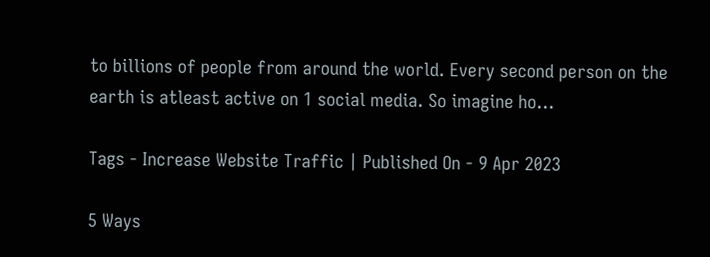to billions of people from around the world. Every second person on the earth is atleast active on 1 social media. So imagine ho...

Tags - Increase Website Traffic | Published On - 9 Apr 2023

5 Ways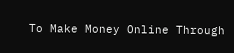To Make Money Online Through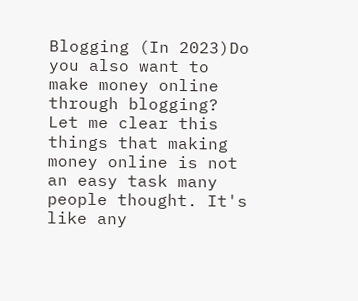Blogging (In 2023)Do you also want to make money online through blogging? Let me clear this things that making money online is not an easy task many people thought. It's like any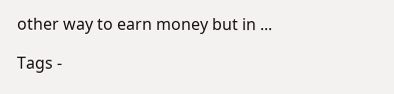other way to earn money but in ...

Tags -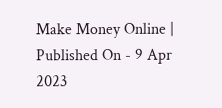Make Money Online | Published On - 9 Apr 2023